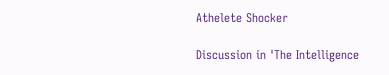Athelete Shocker

Discussion in 'The Intelligence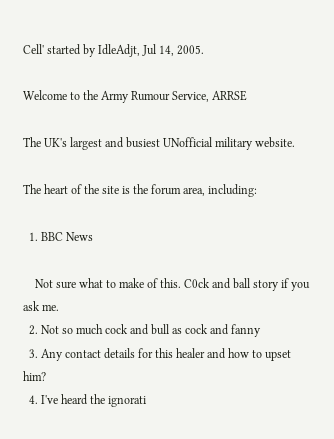Cell' started by IdleAdjt, Jul 14, 2005.

Welcome to the Army Rumour Service, ARRSE

The UK's largest and busiest UNofficial military website.

The heart of the site is the forum area, including:

  1. BBC News

    Not sure what to make of this. C0ck and ball story if you ask me.
  2. Not so much cock and bull as cock and fanny
  3. Any contact details for this healer and how to upset him?
  4. I've heard the ignorati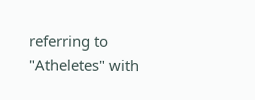referring to "Atheletes" with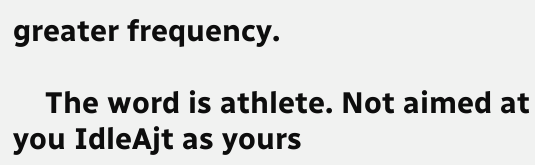greater frequency.

    The word is athlete. Not aimed at you IdleAjt as yours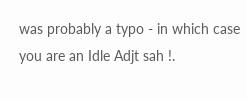was probably a typo - in which case you are an Idle Adjt sah !.